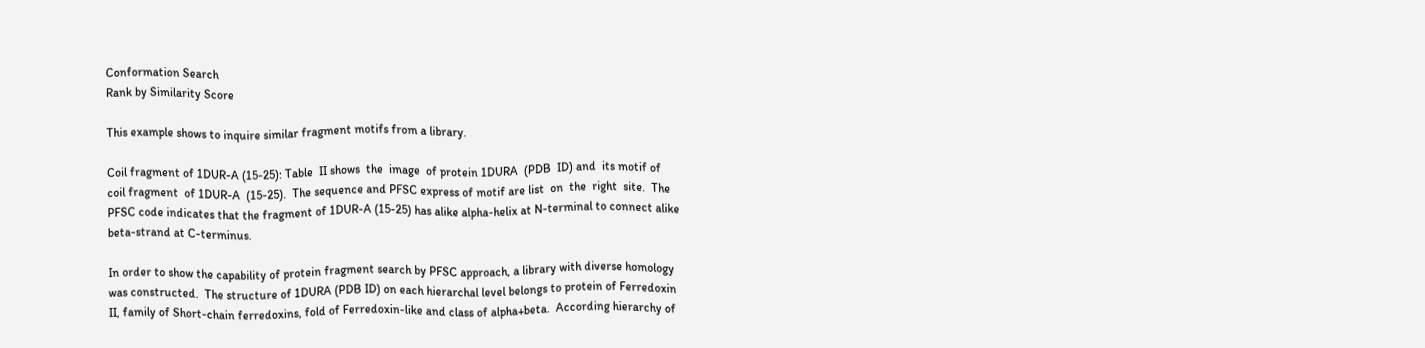Conformation Search
Rank by Similarity Score

This example shows to inquire similar fragment motifs from a library.

Coil fragment of 1DUR-A (15-25): Table  II shows  the  image  of protein 1DURA  (PDB  ID) and  its motif of coil fragment  of 1DUR-A  (15-25).  The sequence and PFSC express of motif are list  on  the  right  site.  The PFSC code indicates that the fragment of 1DUR-A (15-25) has alike alpha-helix at N-terminal to connect alike beta-strand at C-terminus.

In order to show the capability of protein fragment search by PFSC approach, a library with diverse homology was constructed.  The structure of 1DURA (PDB ID) on each hierarchal level belongs to protein of Ferredoxin II, family of Short-chain ferredoxins, fold of Ferredoxin-like and class of alpha+beta.  According hierarchy of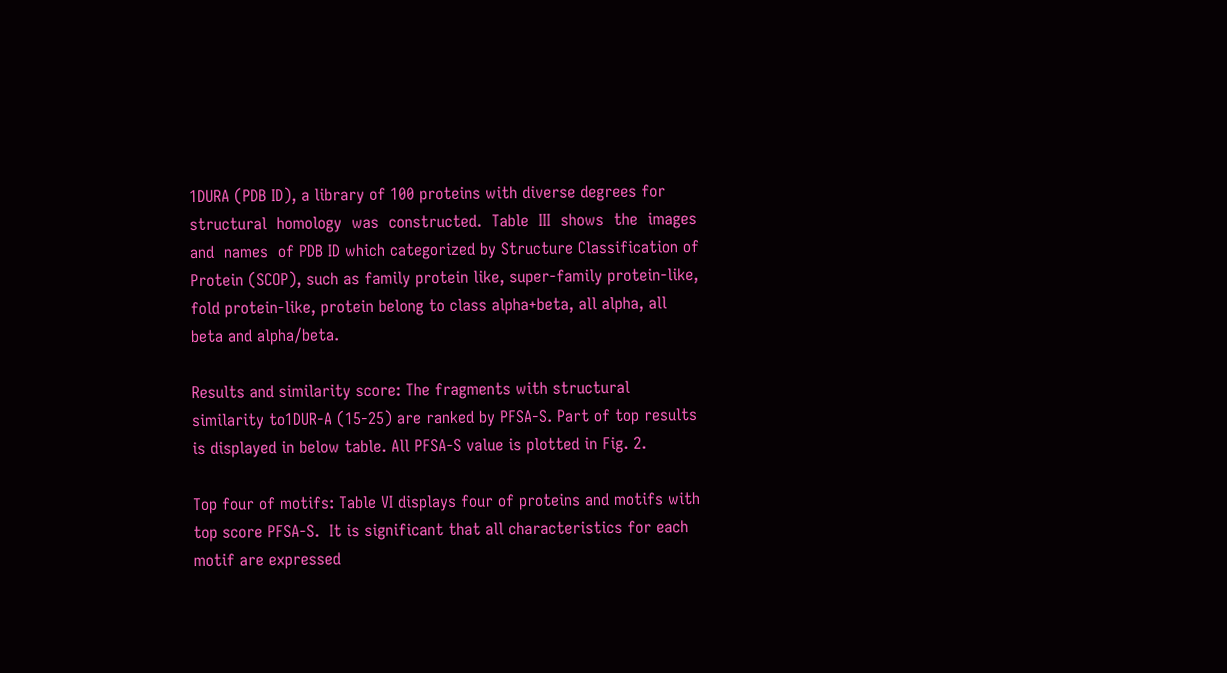1DURA (PDB ID), a library of 100 proteins with diverse degrees for  structural  homology  was  constructed.  Table  III  shows  the  images  and  names  of PDB ID which categorized by Structure Classification of Protein (SCOP), such as family protein like, super-family protein-like, fold protein-like, protein belong to class alpha+beta, all alpha, all beta and alpha/beta.

Results and similarity score: The fragments with structural similarity to1DUR-A (15-25) are ranked by PFSA-S. Part of top results is displayed in below table. All PFSA-S value is plotted in Fig. 2.

Top four of motifs: Table VI displays four of proteins and motifs with top score PFSA-S.  It is significant that all characteristics for each motif are expressed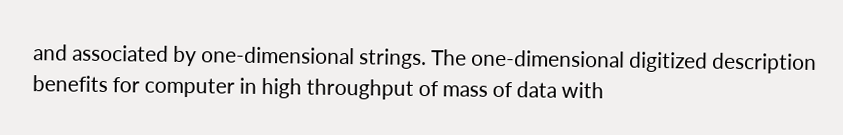and associated by one-dimensional strings. The one-dimensional digitized description benefits for computer in high throughput of mass of data with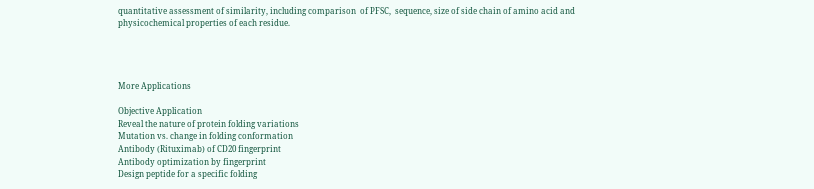quantitative assessment of similarity, including comparison  of PFSC,  sequence, size of side chain of amino acid and physicochemical properties of each residue.




More Applications

Objective Application
Reveal the nature of protein folding variations
Mutation vs. change in folding conformation
Antibody (Rituximab) of CD20 fingerprint
Antibody optimization by fingerprint
Design peptide for a specific folding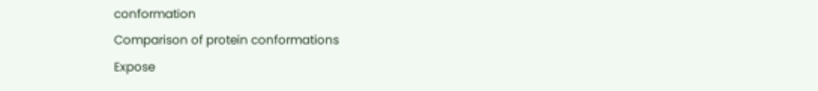conformation
Comparison of protein conformations
Expose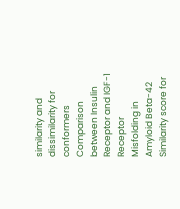similarity and dissimilarity for conformers
Comparison between Insulin Receptor and IGF-1 Receptor
Misfolding in Amyloid Beta-42
Similarity score for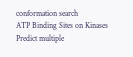conformation search
ATP Binding Sites on Kinases
Predict multiple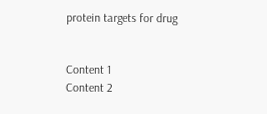protein targets for drug


Content 1
Content 2